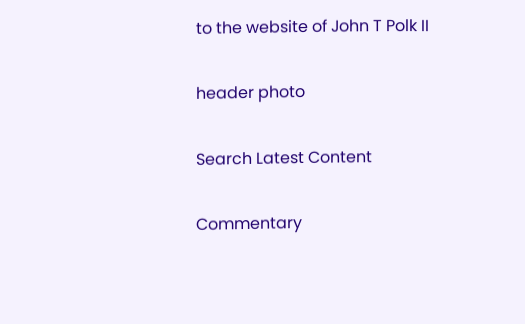to the website of John T Polk II

header photo

Search Latest Content

Commentary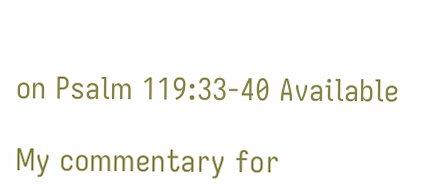on Psalm 119:33-40 Available

My commentary for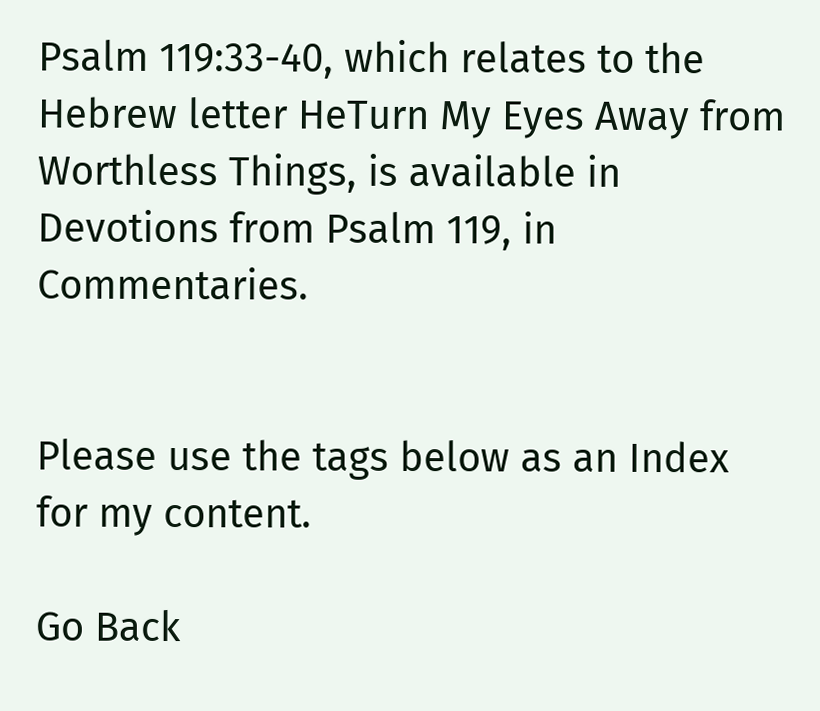Psalm 119:33-40, which relates to the Hebrew letter HeTurn My Eyes Away from Worthless Things, is available in Devotions from Psalm 119, in Commentaries.


Please use the tags below as an Index for my content.

Go Back